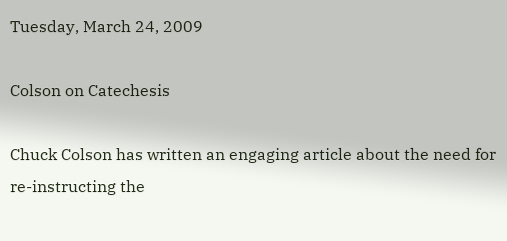Tuesday, March 24, 2009

Colson on Catechesis

Chuck Colson has written an engaging article about the need for re-instructing the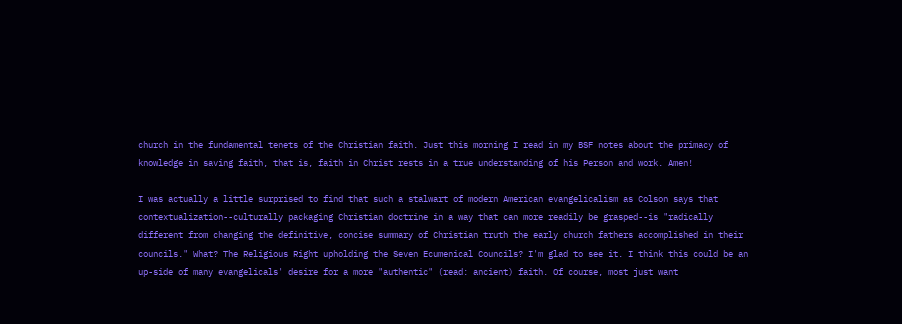church in the fundamental tenets of the Christian faith. Just this morning I read in my BSF notes about the primacy of knowledge in saving faith, that is, faith in Christ rests in a true understanding of his Person and work. Amen!

I was actually a little surprised to find that such a stalwart of modern American evangelicalism as Colson says that contextualization--culturally packaging Christian doctrine in a way that can more readily be grasped--is "radically different from changing the definitive, concise summary of Christian truth the early church fathers accomplished in their councils." What? The Religious Right upholding the Seven Ecumenical Councils? I'm glad to see it. I think this could be an up-side of many evangelicals' desire for a more "authentic" (read: ancient) faith. Of course, most just want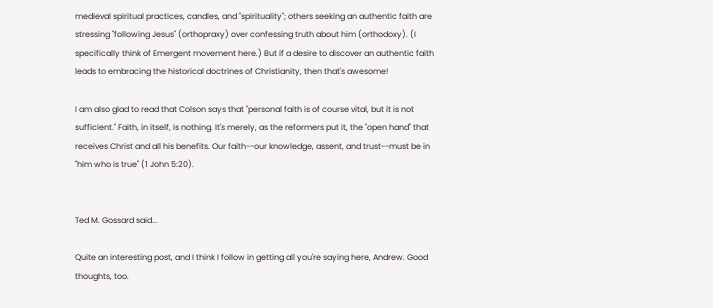medieval spiritual practices, candles, and "spirituality"; others seeking an authentic faith are stressing "following Jesus" (orthopraxy) over confessing truth about him (orthodoxy). (I specifically think of Emergent movement here.) But if a desire to discover an authentic faith leads to embracing the historical doctrines of Christianity, then that's awesome!

I am also glad to read that Colson says that "personal faith is of course vital, but it is not sufficient." Faith, in itself, is nothing. It's merely, as the reformers put it, the "open hand" that receives Christ and all his benefits. Our faith--our knowledge, assent, and trust--must be in "him who is true" (1 John 5:20).


Ted M. Gossard said...

Quite an interesting post, and I think I follow in getting all you're saying here, Andrew. Good thoughts, too.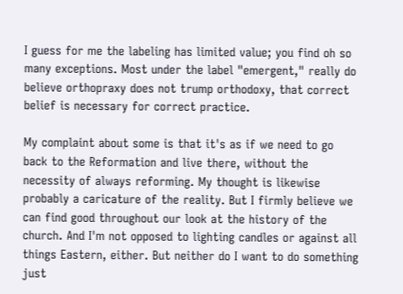I guess for me the labeling has limited value; you find oh so many exceptions. Most under the label "emergent," really do believe orthopraxy does not trump orthodoxy, that correct belief is necessary for correct practice.

My complaint about some is that it's as if we need to go back to the Reformation and live there, without the necessity of always reforming. My thought is likewise probably a caricature of the reality. But I firmly believe we can find good throughout our look at the history of the church. And I'm not opposed to lighting candles or against all things Eastern, either. But neither do I want to do something just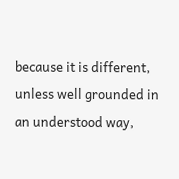because it is different, unless well grounded in an understood way,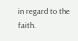in regard to the faith.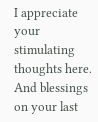I appreciate your stimulating thoughts here. And blessings on your last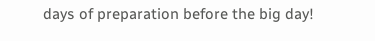days of preparation before the big day!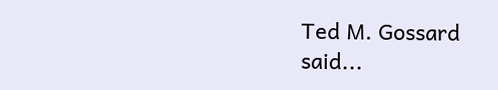Ted M. Gossard said...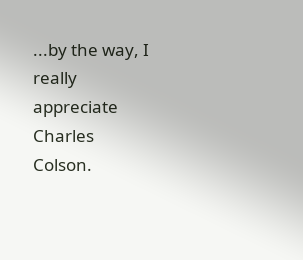...by the way, I really appreciate Charles Colson.